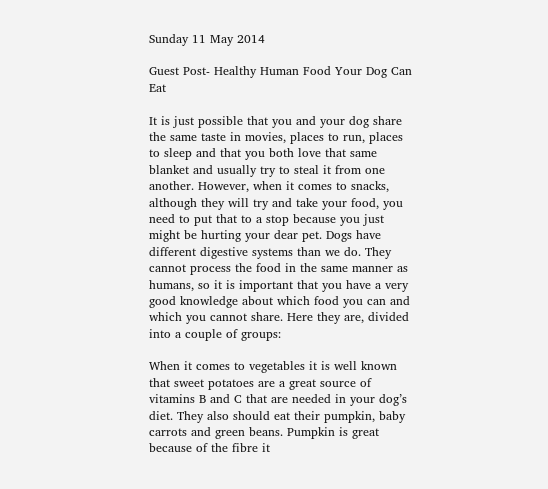Sunday 11 May 2014

Guest Post- Healthy Human Food Your Dog Can Eat

It is just possible that you and your dog share the same taste in movies, places to run, places to sleep and that you both love that same blanket and usually try to steal it from one another. However, when it comes to snacks, although they will try and take your food, you need to put that to a stop because you just might be hurting your dear pet. Dogs have different digestive systems than we do. They cannot process the food in the same manner as humans, so it is important that you have a very good knowledge about which food you can and which you cannot share. Here they are, divided into a couple of groups:

When it comes to vegetables it is well known that sweet potatoes are a great source of vitamins B and C that are needed in your dog’s diet. They also should eat their pumpkin, baby carrots and green beans. Pumpkin is great because of the fibre it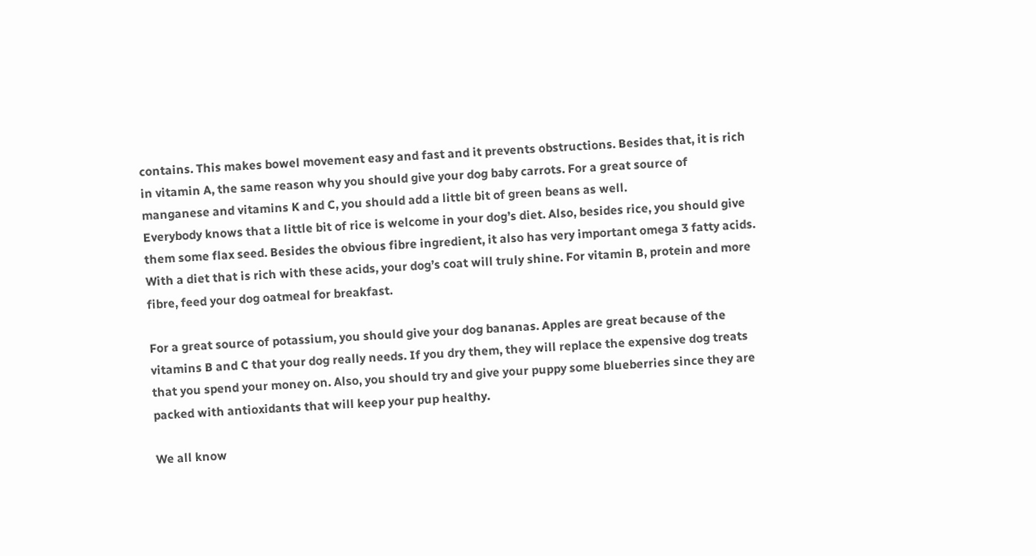contains. This makes bowel movement easy and fast and it prevents obstructions. Besides that, it is rich in vitamin A, the same reason why you should give your dog baby carrots. For a great source of manganese and vitamins K and C, you should add a little bit of green beans as well.
Everybody knows that a little bit of rice is welcome in your dog’s diet. Also, besides rice, you should give them some flax seed. Besides the obvious fibre ingredient, it also has very important omega 3 fatty acids. With a diet that is rich with these acids, your dog’s coat will truly shine. For vitamin B, protein and more fibre, feed your dog oatmeal for breakfast.

For a great source of potassium, you should give your dog bananas. Apples are great because of the vitamins B and C that your dog really needs. If you dry them, they will replace the expensive dog treats that you spend your money on. Also, you should try and give your puppy some blueberries since they are packed with antioxidants that will keep your pup healthy.

We all know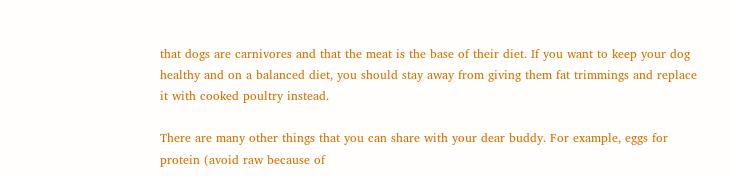that dogs are carnivores and that the meat is the base of their diet. If you want to keep your dog healthy and on a balanced diet, you should stay away from giving them fat trimmings and replace it with cooked poultry instead.

There are many other things that you can share with your dear buddy. For example, eggs for protein (avoid raw because of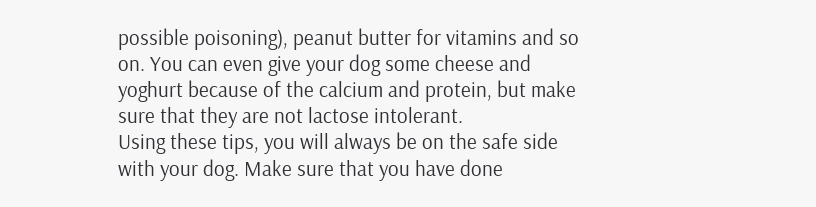possible poisoning), peanut butter for vitamins and so on. You can even give your dog some cheese and yoghurt because of the calcium and protein, but make sure that they are not lactose intolerant.
Using these tips, you will always be on the safe side with your dog. Make sure that you have done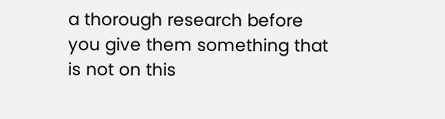a thorough research before you give them something that is not on this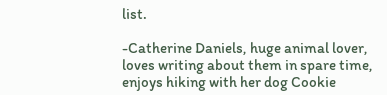list.

-Catherine Daniels, huge animal lover, loves writing about them in spare time, enjoys hiking with her dog Cookie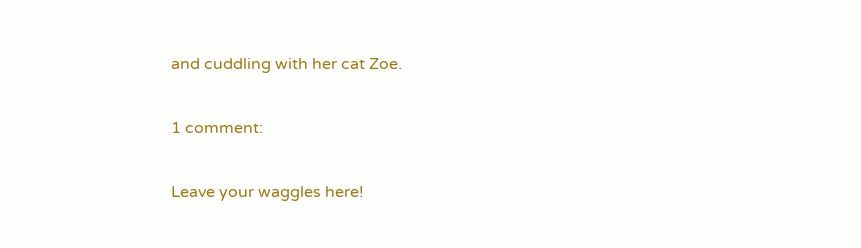and cuddling with her cat Zoe.

1 comment:

Leave your waggles here!